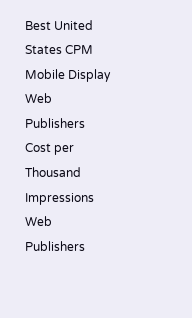Best United States CPM Mobile Display Web Publishers
Cost per Thousand Impressions Web Publishers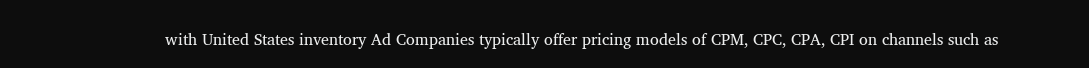with United States inventory Ad Companies typically offer pricing models of CPM, CPC, CPA, CPI on channels such as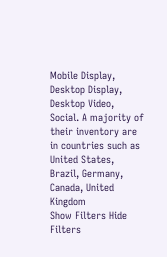Mobile Display, Desktop Display, Desktop Video, Social. A majority of their inventory are in countries such as United States, Brazil, Germany, Canada, United Kingdom
Show Filters Hide Filters